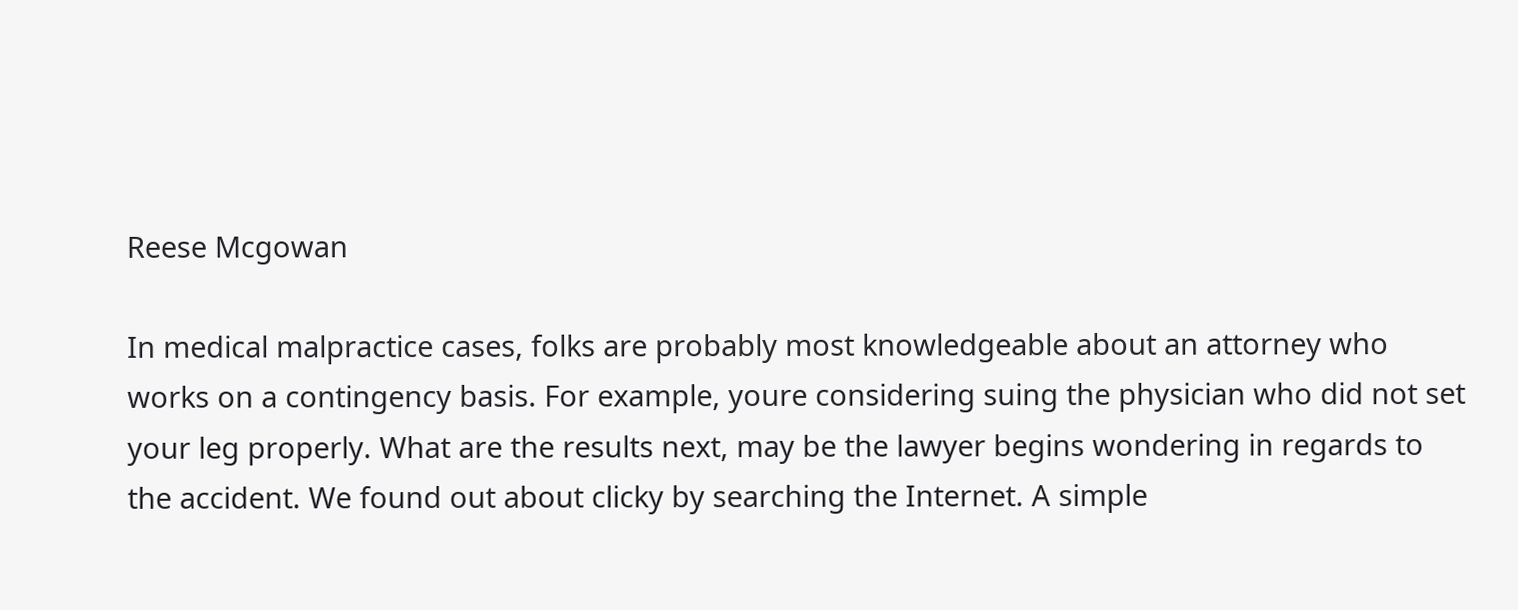Reese Mcgowan

In medical malpractice cases, folks are probably most knowledgeable about an attorney who works on a contingency basis. For example, youre considering suing the physician who did not set your leg properly. What are the results next, may be the lawyer begins wondering in regards to the accident. We found out about clicky by searching the Internet. A simple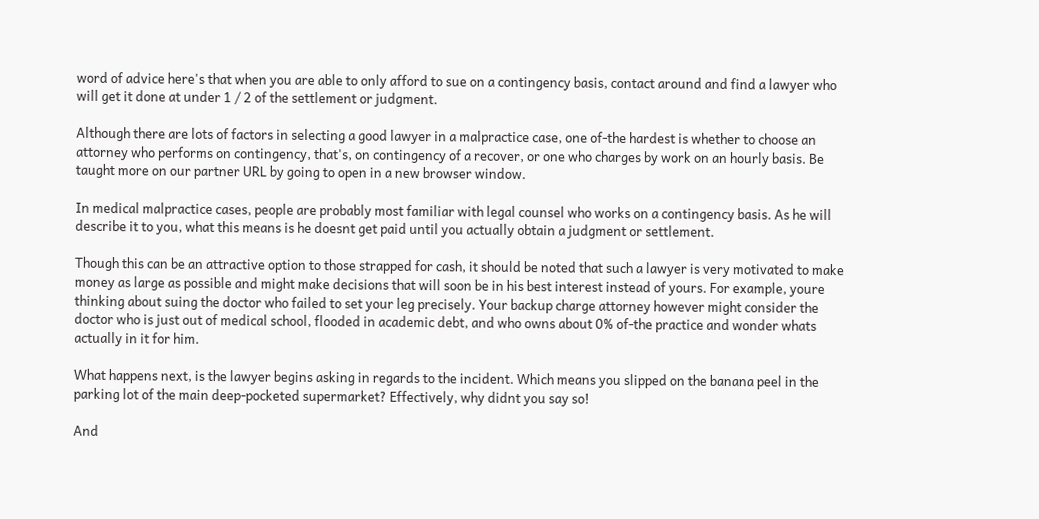word of advice here's that when you are able to only afford to sue on a contingency basis, contact around and find a lawyer who will get it done at under 1 / 2 of the settlement or judgment.

Although there are lots of factors in selecting a good lawyer in a malpractice case, one of-the hardest is whether to choose an attorney who performs on contingency, that's, on contingency of a recover, or one who charges by work on an hourly basis. Be taught more on our partner URL by going to open in a new browser window.

In medical malpractice cases, people are probably most familiar with legal counsel who works on a contingency basis. As he will describe it to you, what this means is he doesnt get paid until you actually obtain a judgment or settlement.

Though this can be an attractive option to those strapped for cash, it should be noted that such a lawyer is very motivated to make money as large as possible and might make decisions that will soon be in his best interest instead of yours. For example, youre thinking about suing the doctor who failed to set your leg precisely. Your backup charge attorney however might consider the doctor who is just out of medical school, flooded in academic debt, and who owns about 0% of-the practice and wonder whats actually in it for him.

What happens next, is the lawyer begins asking in regards to the incident. Which means you slipped on the banana peel in the parking lot of the main deep-pocketed supermarket? Effectively, why didnt you say so!

And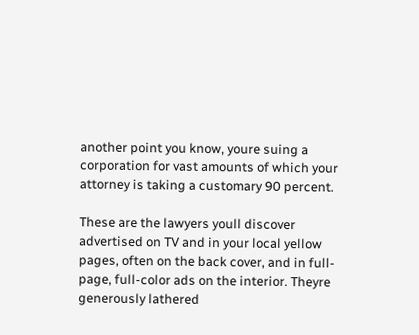another point you know, youre suing a corporation for vast amounts of which your attorney is taking a customary 90 percent.

These are the lawyers youll discover advertised on TV and in your local yellow pages, often on the back cover, and in full-page, full-color ads on the interior. Theyre generously lathered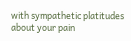with sympathetic platitudes about your pain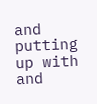and putting up with and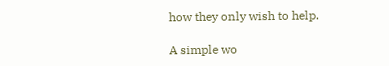how they only wish to help.

A simple wo